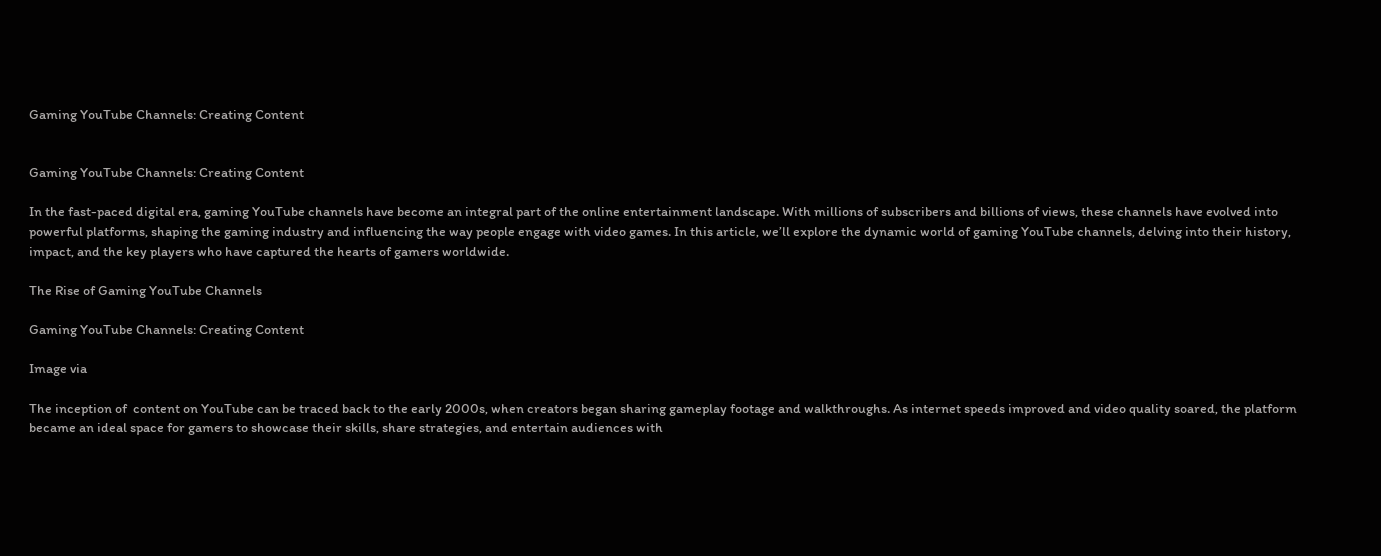Gaming YouTube Channels: Creating Content


Gaming YouTube Channels: Creating Content

In the fast-paced digital era, gaming YouTube channels have become an integral part of the online entertainment landscape. With millions of subscribers and billions of views, these channels have evolved into powerful platforms, shaping the gaming industry and influencing the way people engage with video games. In this article, we’ll explore the dynamic world of gaming YouTube channels, delving into their history, impact, and the key players who have captured the hearts of gamers worldwide.

The Rise of Gaming YouTube Channels

Gaming YouTube Channels: Creating Content

Image via

The inception of  content on YouTube can be traced back to the early 2000s, when creators began sharing gameplay footage and walkthroughs. As internet speeds improved and video quality soared, the platform became an ideal space for gamers to showcase their skills, share strategies, and entertain audiences with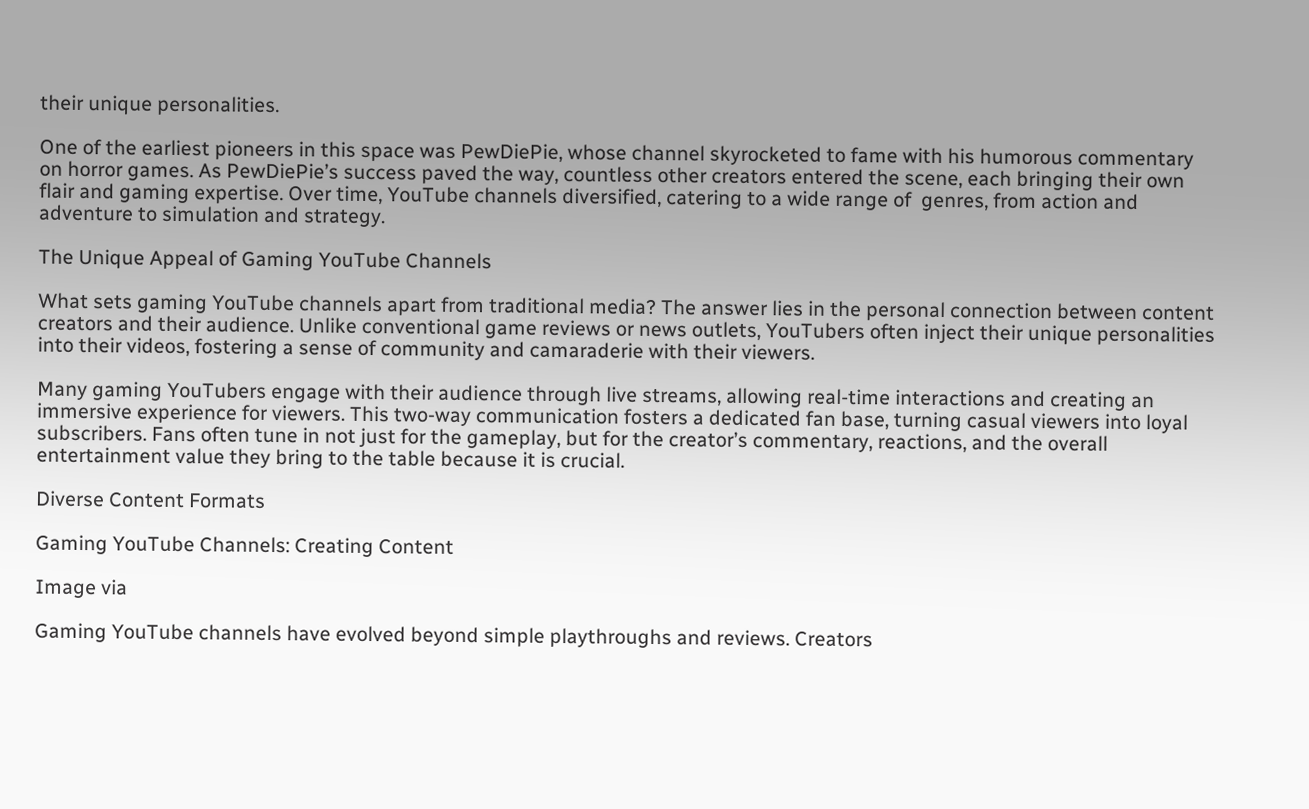their unique personalities.

One of the earliest pioneers in this space was PewDiePie, whose channel skyrocketed to fame with his humorous commentary on horror games. As PewDiePie’s success paved the way, countless other creators entered the scene, each bringing their own flair and gaming expertise. Over time, YouTube channels diversified, catering to a wide range of  genres, from action and adventure to simulation and strategy.

The Unique Appeal of Gaming YouTube Channels

What sets gaming YouTube channels apart from traditional media? The answer lies in the personal connection between content creators and their audience. Unlike conventional game reviews or news outlets, YouTubers often inject their unique personalities into their videos, fostering a sense of community and camaraderie with their viewers.

Many gaming YouTubers engage with their audience through live streams, allowing real-time interactions and creating an immersive experience for viewers. This two-way communication fosters a dedicated fan base, turning casual viewers into loyal subscribers. Fans often tune in not just for the gameplay, but for the creator’s commentary, reactions, and the overall entertainment value they bring to the table because it is crucial.

Diverse Content Formats

Gaming YouTube Channels: Creating Content

Image via

Gaming YouTube channels have evolved beyond simple playthroughs and reviews. Creators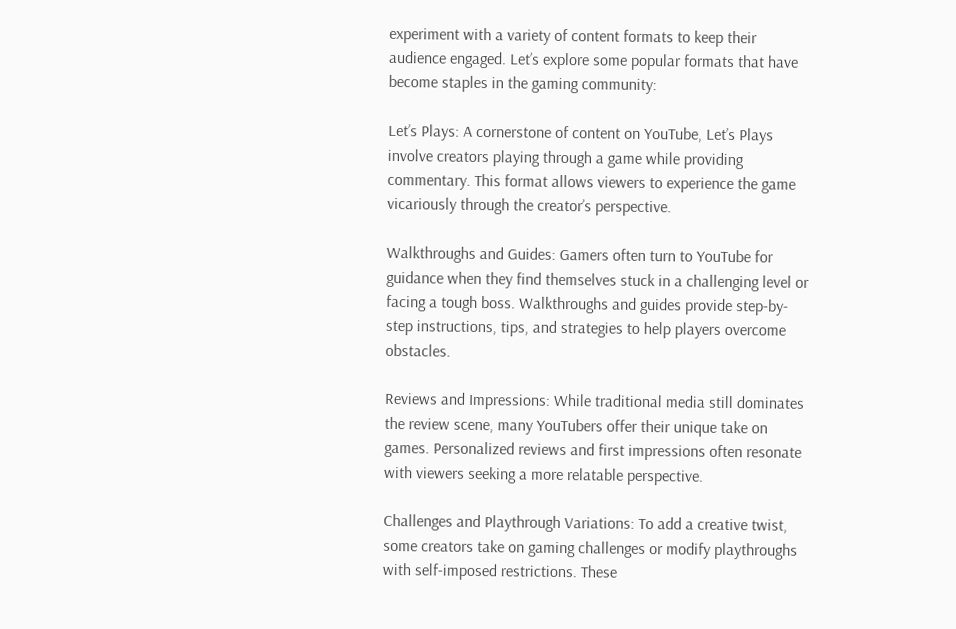experiment with a variety of content formats to keep their audience engaged. Let’s explore some popular formats that have become staples in the gaming community:

Let’s Plays: A cornerstone of content on YouTube, Let’s Plays involve creators playing through a game while providing commentary. This format allows viewers to experience the game vicariously through the creator’s perspective.

Walkthroughs and Guides: Gamers often turn to YouTube for guidance when they find themselves stuck in a challenging level or facing a tough boss. Walkthroughs and guides provide step-by-step instructions, tips, and strategies to help players overcome obstacles.

Reviews and Impressions: While traditional media still dominates the review scene, many YouTubers offer their unique take on games. Personalized reviews and first impressions often resonate with viewers seeking a more relatable perspective.

Challenges and Playthrough Variations: To add a creative twist, some creators take on gaming challenges or modify playthroughs with self-imposed restrictions. These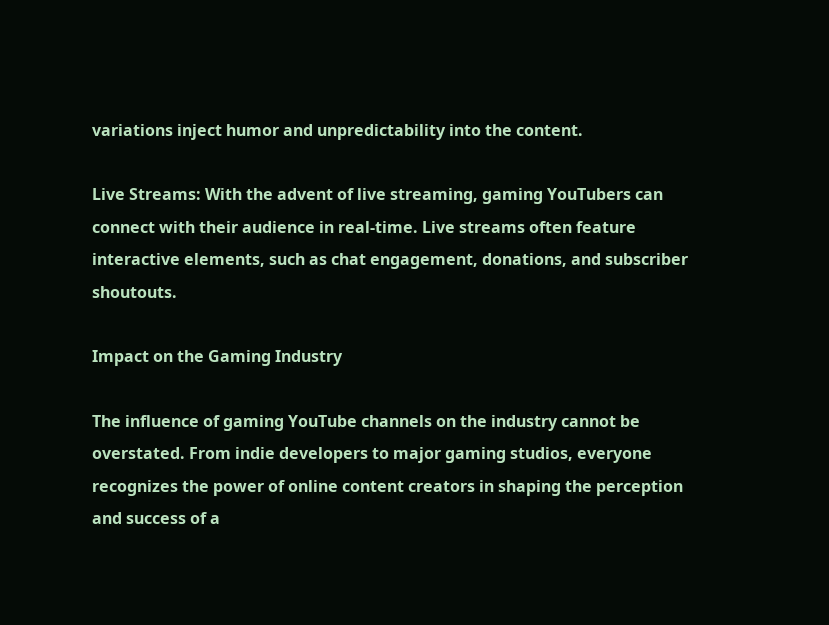variations inject humor and unpredictability into the content.

Live Streams: With the advent of live streaming, gaming YouTubers can connect with their audience in real-time. Live streams often feature interactive elements, such as chat engagement, donations, and subscriber shoutouts.

Impact on the Gaming Industry

The influence of gaming YouTube channels on the industry cannot be overstated. From indie developers to major gaming studios, everyone recognizes the power of online content creators in shaping the perception and success of a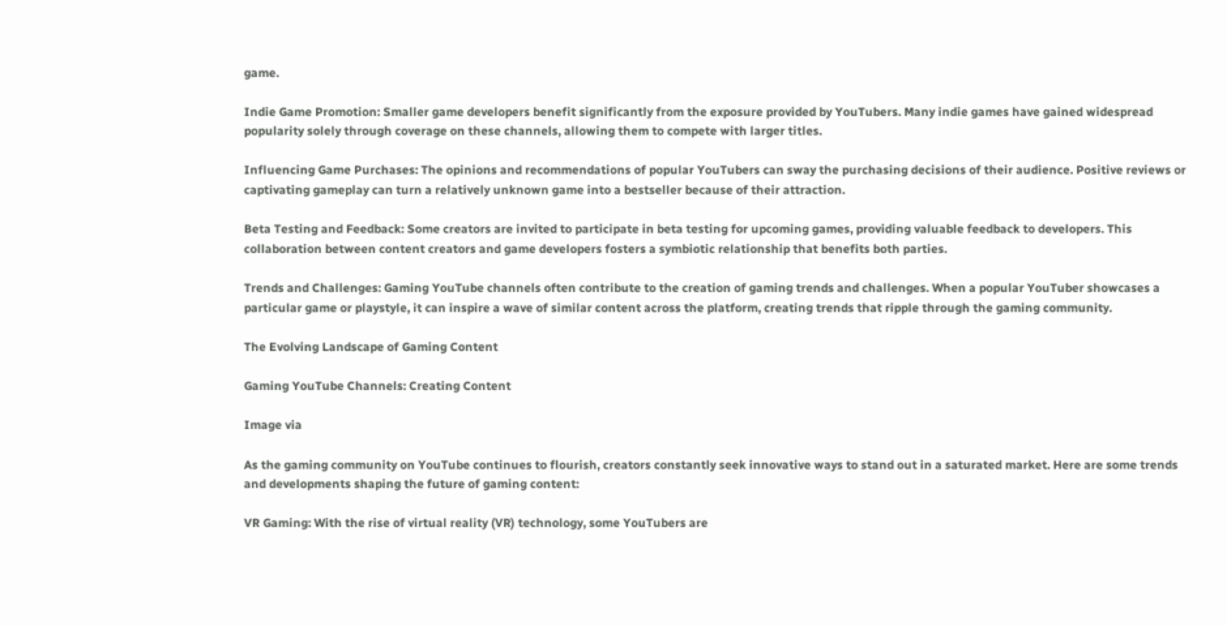game.

Indie Game Promotion: Smaller game developers benefit significantly from the exposure provided by YouTubers. Many indie games have gained widespread popularity solely through coverage on these channels, allowing them to compete with larger titles.

Influencing Game Purchases: The opinions and recommendations of popular YouTubers can sway the purchasing decisions of their audience. Positive reviews or captivating gameplay can turn a relatively unknown game into a bestseller because of their attraction.

Beta Testing and Feedback: Some creators are invited to participate in beta testing for upcoming games, providing valuable feedback to developers. This collaboration between content creators and game developers fosters a symbiotic relationship that benefits both parties.

Trends and Challenges: Gaming YouTube channels often contribute to the creation of gaming trends and challenges. When a popular YouTuber showcases a particular game or playstyle, it can inspire a wave of similar content across the platform, creating trends that ripple through the gaming community.

The Evolving Landscape of Gaming Content

Gaming YouTube Channels: Creating Content

Image via

As the gaming community on YouTube continues to flourish, creators constantly seek innovative ways to stand out in a saturated market. Here are some trends and developments shaping the future of gaming content:

VR Gaming: With the rise of virtual reality (VR) technology, some YouTubers are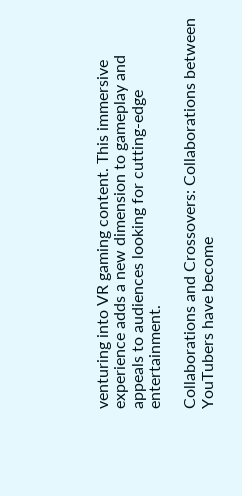venturing into VR gaming content. This immersive experience adds a new dimension to gameplay and appeals to audiences looking for cutting-edge entertainment.

Collaborations and Crossovers: Collaborations between YouTubers have become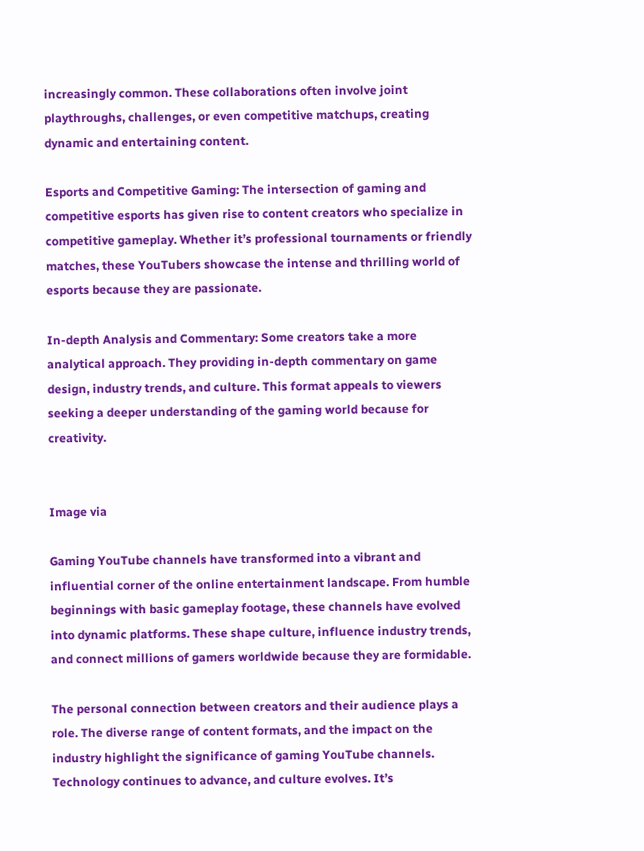increasingly common. These collaborations often involve joint playthroughs, challenges, or even competitive matchups, creating dynamic and entertaining content.

Esports and Competitive Gaming: The intersection of gaming and competitive esports has given rise to content creators who specialize in competitive gameplay. Whether it’s professional tournaments or friendly matches, these YouTubers showcase the intense and thrilling world of esports because they are passionate.

In-depth Analysis and Commentary: Some creators take a more analytical approach. They providing in-depth commentary on game design, industry trends, and culture. This format appeals to viewers seeking a deeper understanding of the gaming world because for creativity.


Image via

Gaming YouTube channels have transformed into a vibrant and influential corner of the online entertainment landscape. From humble beginnings with basic gameplay footage, these channels have evolved into dynamic platforms. These shape culture, influence industry trends, and connect millions of gamers worldwide because they are formidable.

The personal connection between creators and their audience plays a role. The diverse range of content formats, and the impact on the industry highlight the significance of gaming YouTube channels. Technology continues to advance, and culture evolves. It’s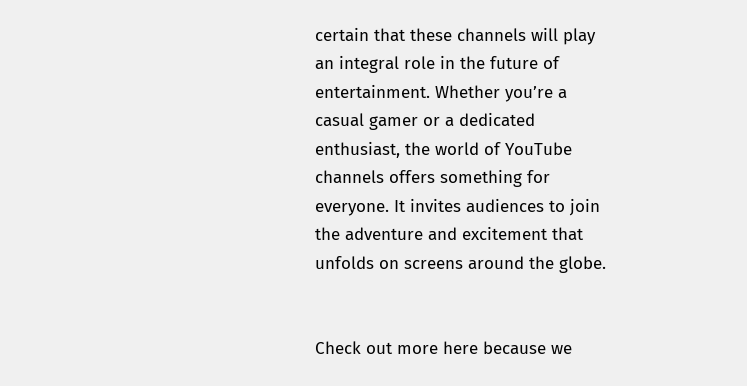certain that these channels will play an integral role in the future of entertainment. Whether you’re a casual gamer or a dedicated enthusiast, the world of YouTube channels offers something for everyone. It invites audiences to join the adventure and excitement that unfolds on screens around the globe.


Check out more here because we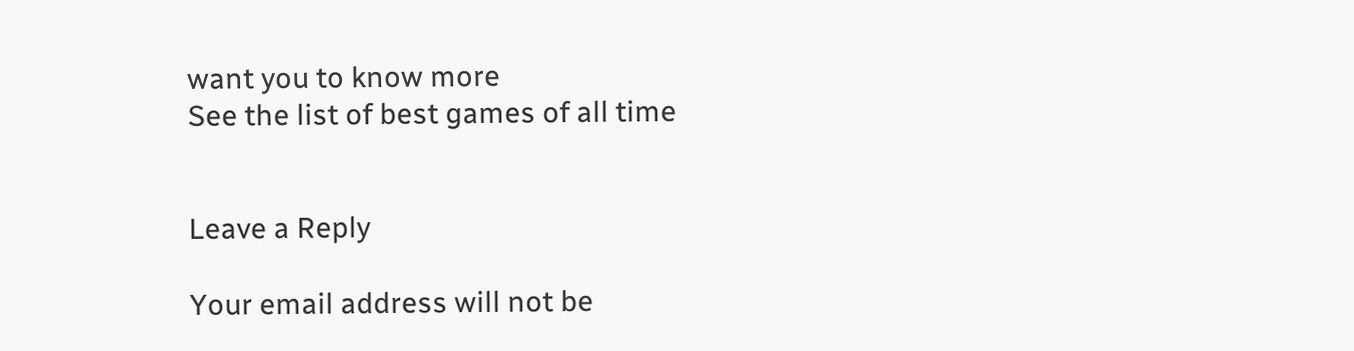want you to know more
See the list of best games of all time


Leave a Reply

Your email address will not be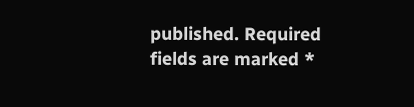published. Required fields are marked *